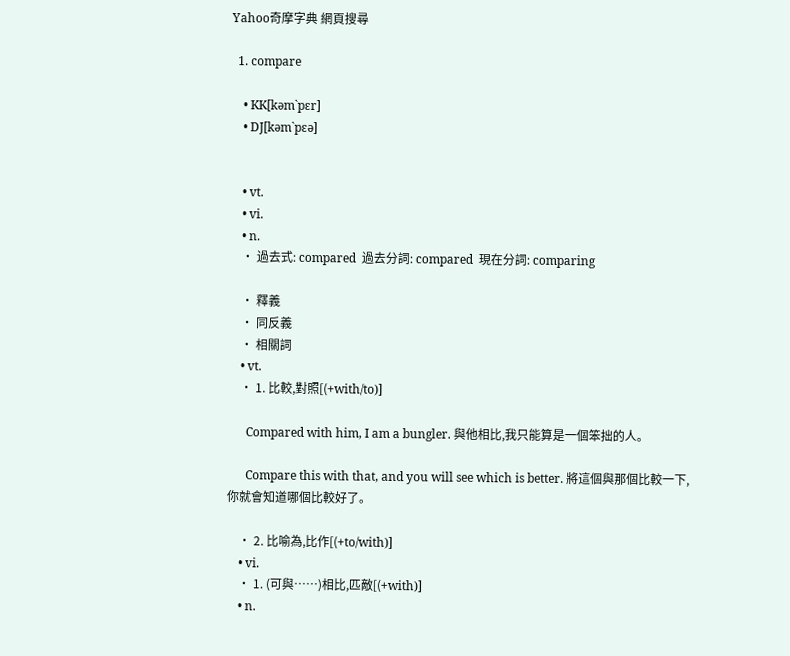Yahoo奇摩字典 網頁搜尋

  1. compare

    • KK[kəmˋpɛr]
    • DJ[kəmˋpɛə]


    • vt.
    • vi.
    • n.
    • 過去式: compared  過去分詞: compared  現在分詞: comparing

    • 釋義
    • 同反義
    • 相關詞
    • vt.
    • 1. 比較,對照[(+with/to)]

      Compared with him, I am a bungler. 與他相比,我只能算是一個笨拙的人。

      Compare this with that, and you will see which is better. 將這個與那個比較一下,你就會知道哪個比較好了。

    • 2. 比喻為,比作[(+to/with)]
    • vi.
    • 1. (可與……)相比,匹敵[(+with)]
    • n.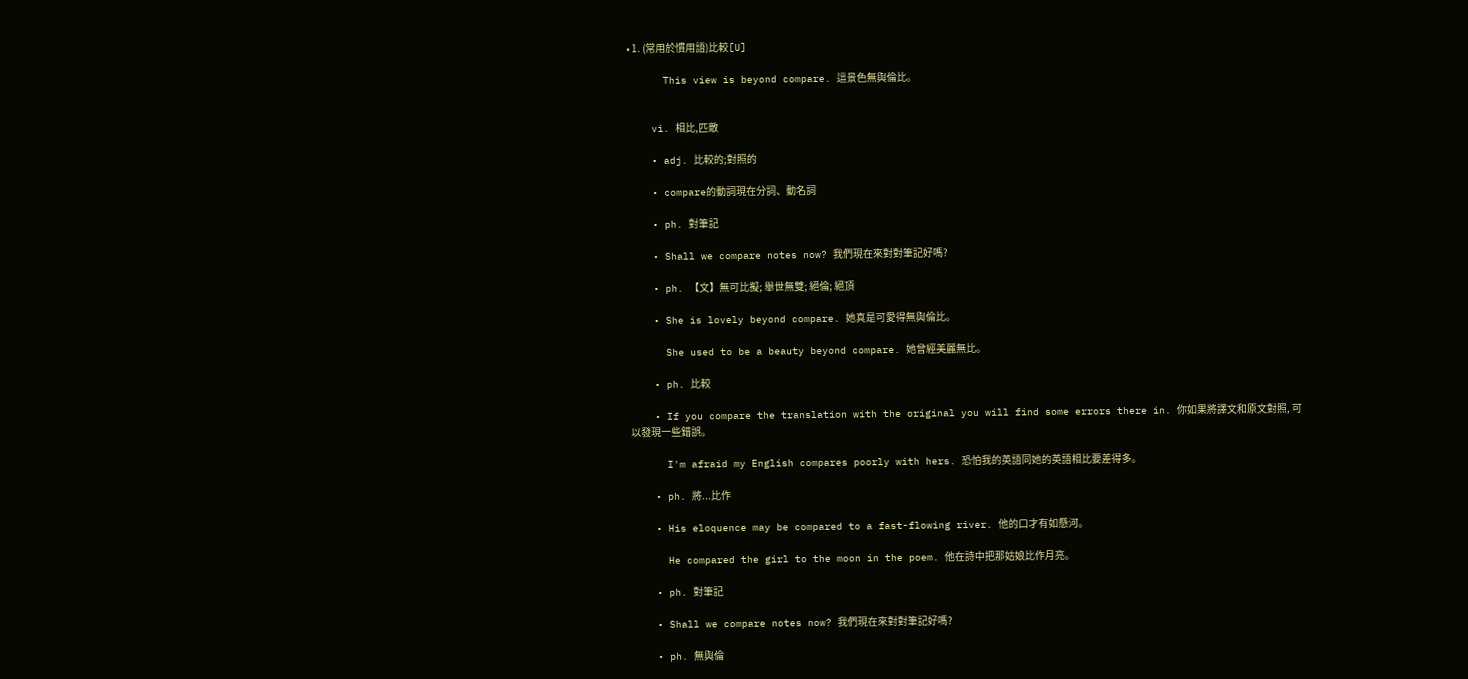• 1. (常用於慣用語)比較[U]

      This view is beyond compare. 這景色無與倫比。


    vi. 相比,匹敵

    • adj. 比較的;對照的

    • compare的動詞現在分詞、動名詞

    • ph. 對筆記

    • Shall we compare notes now? 我們現在來對對筆記好嗎?

    • ph. 【文】無可比擬; 舉世無雙; 絕倫; 絕頂

    • She is lovely beyond compare. 她真是可愛得無與倫比。

      She used to be a beauty beyond compare. 她曾經美麗無比。

    • ph. 比較

    • If you compare the translation with the original you will find some errors there in. 你如果將譯文和原文對照, 可以發現一些錯誤。

      I'm afraid my English compares poorly with hers. 恐怕我的英語同她的英語相比要差得多。

    • ph. 將...比作

    • His eloquence may be compared to a fast-flowing river. 他的口才有如懸河。

      He compared the girl to the moon in the poem. 他在詩中把那姑娘比作月亮。

    • ph. 對筆記

    • Shall we compare notes now? 我們現在來對對筆記好嗎?

    • ph. 無與倫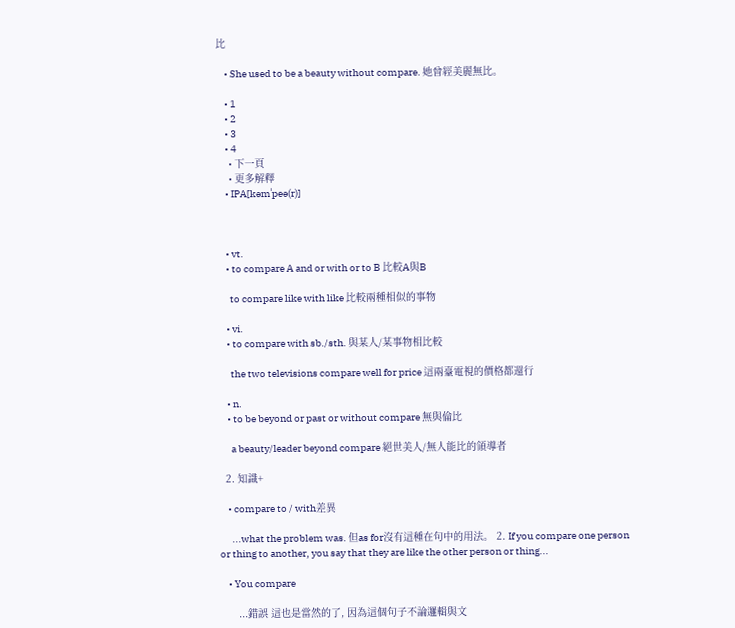比

    • She used to be a beauty without compare. 她曾經美麗無比。

    • 1
    • 2
    • 3
    • 4
    • 下一頁
    • 更多解釋
    • IPA[kəmˈpeə(r)]



    • vt.
    • to compare A and or with or to B 比較A與B

      to compare like with like 比較兩種相似的事物

    • vi.
    • to compare with sb./sth. 與某人/某事物相比較

      the two televisions compare well for price 這兩臺電視的價格都還行

    • n.
    • to be beyond or past or without compare 無與倫比

      a beauty/leader beyond compare 絕世美人/無人能比的領導者

  2. 知識+

    • compare to / with差異

      ...what the problem was. 但as for沒有這種在句中的用法。 2. If you compare one person or thing to another, you say that they are like the other person or thing...

    • You compare

      ...錯誤 這也是當然的了, 因為這個句子不論邏輯與文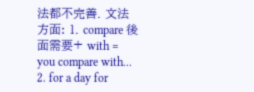法都不完善. 文法方面: 1. compare 後面需要+ with = you compare with... 2. for a day for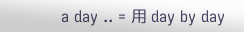a day .. = 用 day by day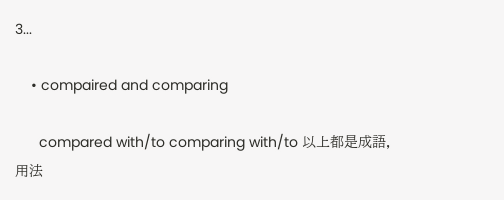3...

    • compaired and comparing

      compared with/to comparing with/to 以上都是成語, 用法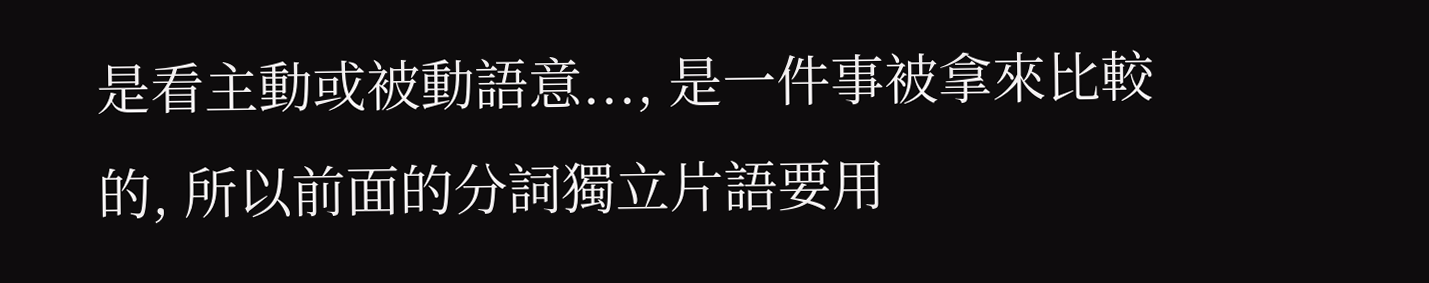是看主動或被動語意..., 是一件事被拿來比較的, 所以前面的分詞獨立片語要用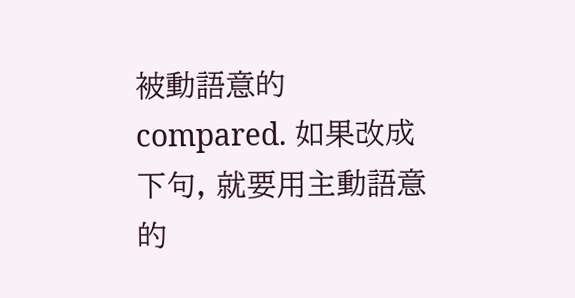被動語意的compared. 如果改成下句, 就要用主動語意的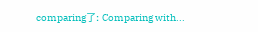comparing了: Comparing with...